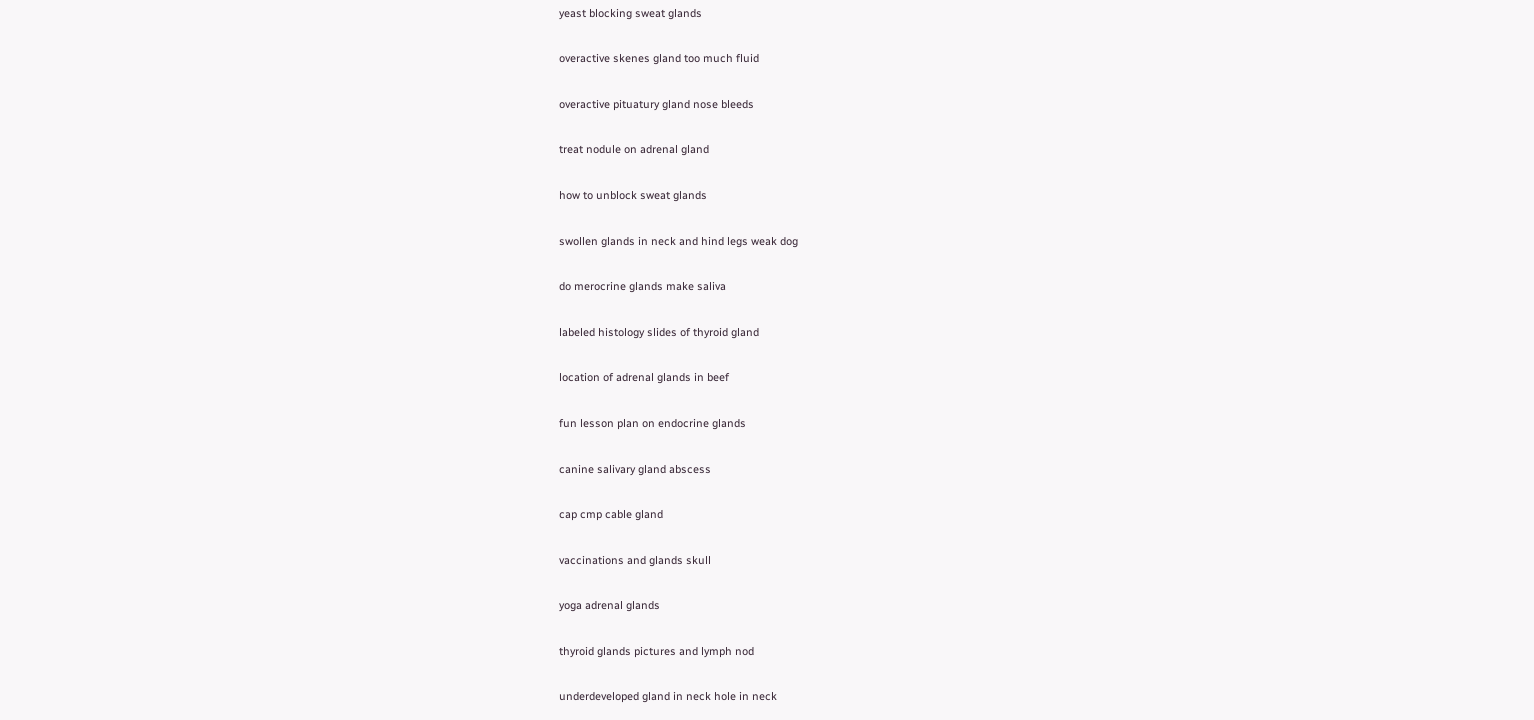yeast blocking sweat glands

overactive skenes gland too much fluid

overactive pituatury gland nose bleeds

treat nodule on adrenal gland

how to unblock sweat glands

swollen glands in neck and hind legs weak dog

do merocrine glands make saliva

labeled histology slides of thyroid gland

location of adrenal glands in beef

fun lesson plan on endocrine glands

canine salivary gland abscess

cap cmp cable gland

vaccinations and glands skull

yoga adrenal glands

thyroid glands pictures and lymph nod

underdeveloped gland in neck hole in neck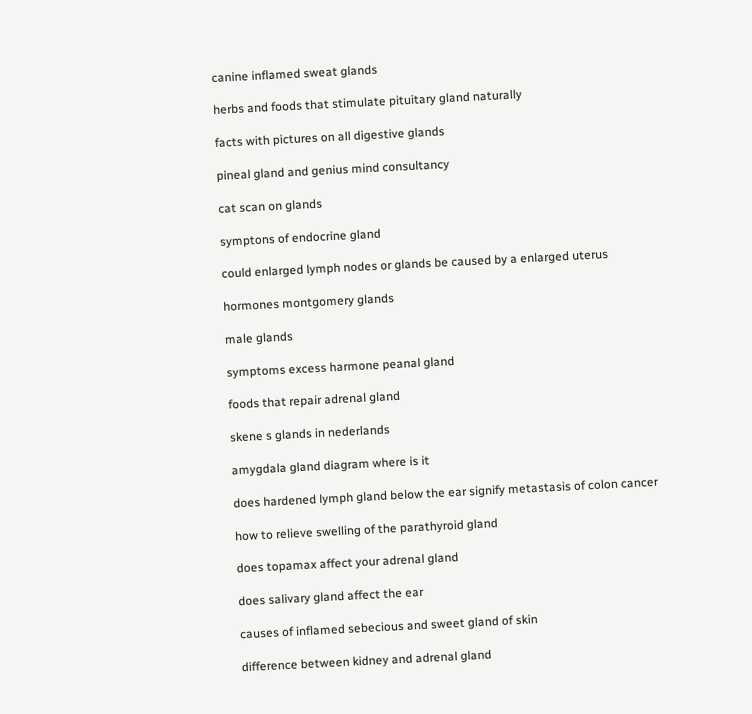canine inflamed sweat glands

herbs and foods that stimulate pituitary gland naturally

facts with pictures on all digestive glands

pineal gland and genius mind consultancy

cat scan on glands

symptons of endocrine gland

could enlarged lymph nodes or glands be caused by a enlarged uterus

hormones montgomery glands

male glands

symptoms excess harmone peanal gland

foods that repair adrenal gland

skene s glands in nederlands

amygdala gland diagram where is it

does hardened lymph gland below the ear signify metastasis of colon cancer

how to relieve swelling of the parathyroid gland

does topamax affect your adrenal gland

does salivary gland affect the ear

causes of inflamed sebecious and sweet gland of skin

difference between kidney and adrenal gland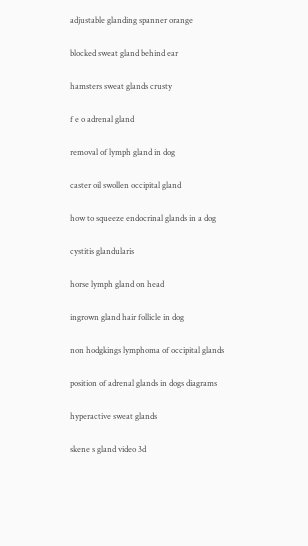adjustable glanding spanner orange

blocked sweat gland behind ear

hamsters sweat glands crusty

f e o adrenal gland

removal of lymph gland in dog

caster oil swollen occipital gland

how to squeeze endocrinal glands in a dog

cystitis glandularis

horse lymph gland on head

ingrown gland hair follicle in dog

non hodgkings lymphoma of occipital glands

position of adrenal glands in dogs diagrams

hyperactive sweat glands

skene s gland video 3d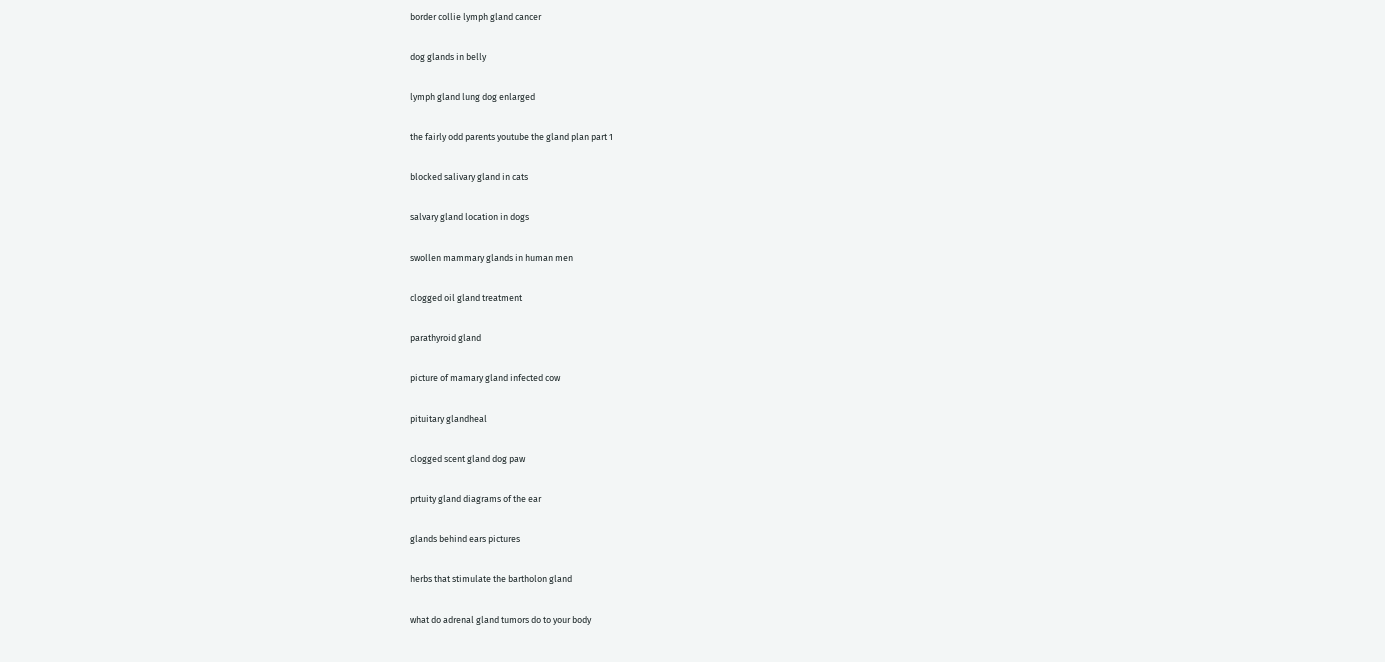border collie lymph gland cancer

dog glands in belly

lymph gland lung dog enlarged

the fairly odd parents youtube the gland plan part 1

blocked salivary gland in cats

salvary gland location in dogs

swollen mammary glands in human men

clogged oil gland treatment

parathyroid gland

picture of mamary gland infected cow

pituitary glandheal

clogged scent gland dog paw

prtuity gland diagrams of the ear

glands behind ears pictures

herbs that stimulate the bartholon gland

what do adrenal gland tumors do to your body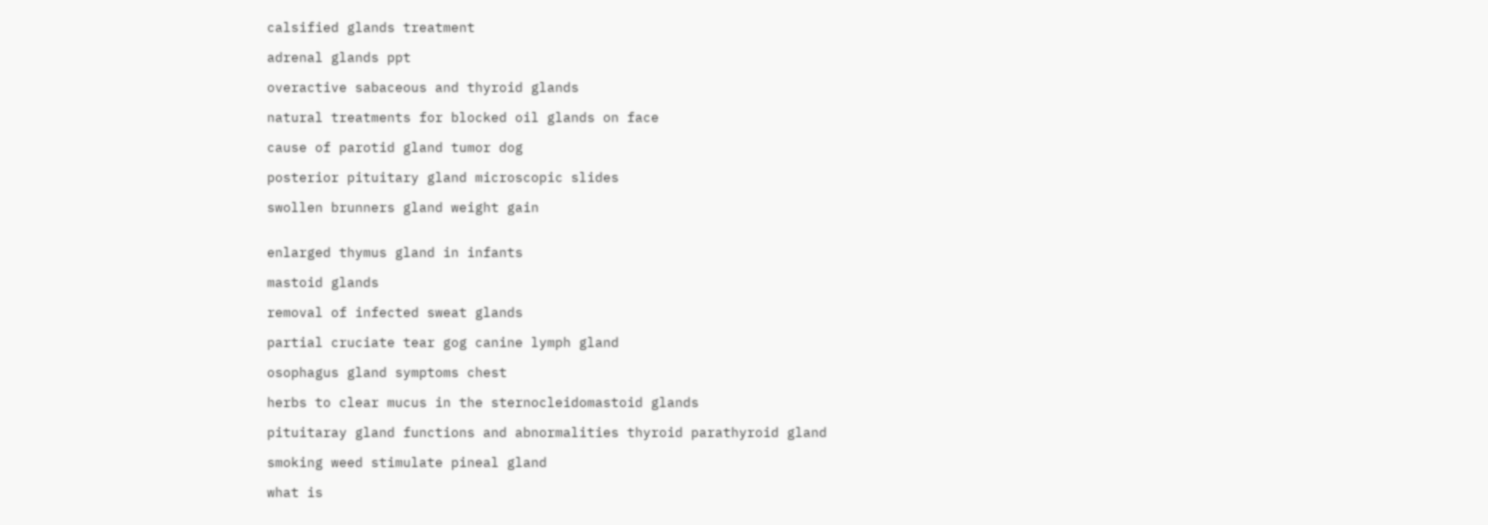calsified glands treatment

adrenal glands ppt

overactive sabaceous and thyroid glands

natural treatments for blocked oil glands on face

cause of parotid gland tumor dog

posterior pituitary gland microscopic slides

swollen brunners gland weight gain


enlarged thymus gland in infants

mastoid glands

removal of infected sweat glands

partial cruciate tear gog canine lymph gland

osophagus gland symptoms chest

herbs to clear mucus in the sternocleidomastoid glands

pituitaray gland functions and abnormalities thyroid parathyroid gland

smoking weed stimulate pineal gland

what is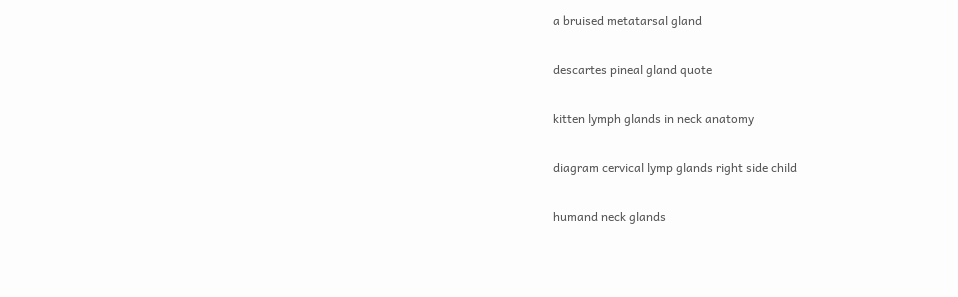a bruised metatarsal gland

descartes pineal gland quote

kitten lymph glands in neck anatomy

diagram cervical lymp glands right side child

humand neck glands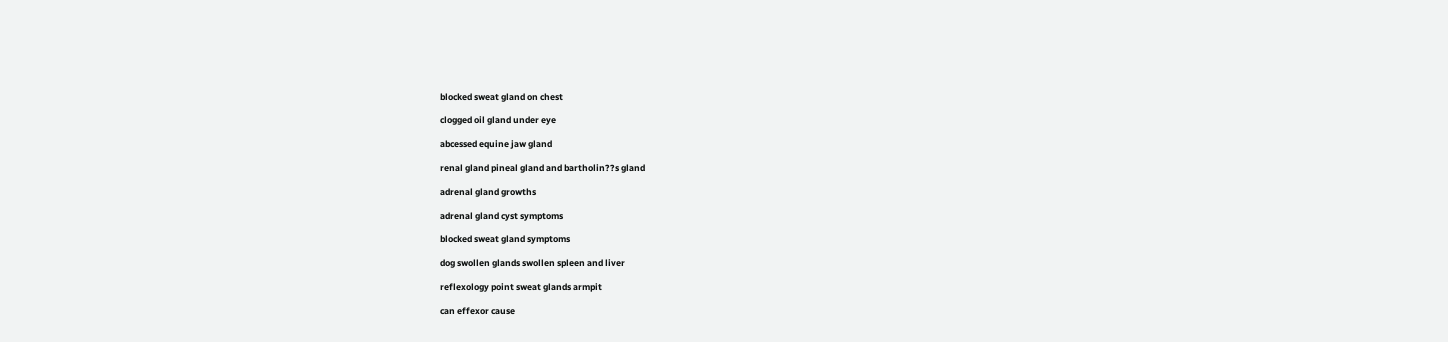blocked sweat gland on chest

clogged oil gland under eye

abcessed equine jaw gland

renal gland pineal gland and bartholin??s gland

adrenal gland growths

adrenal gland cyst symptoms

blocked sweat gland symptoms

dog swollen glands swollen spleen and liver

reflexology point sweat glands armpit

can effexor cause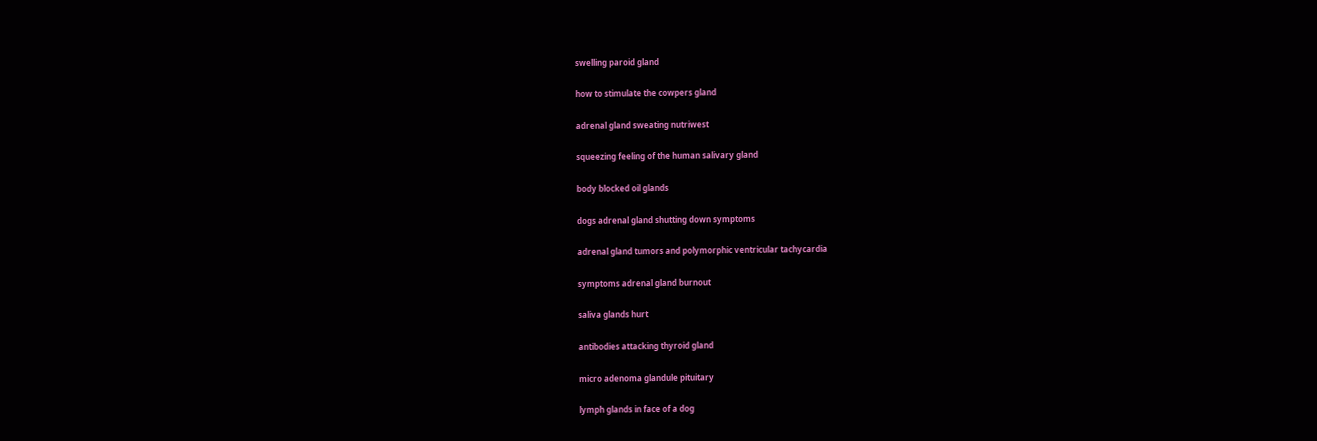swelling paroid gland

how to stimulate the cowpers gland

adrenal gland sweating nutriwest

squeezing feeling of the human salivary gland

body blocked oil glands

dogs adrenal gland shutting down symptoms

adrenal gland tumors and polymorphic ventricular tachycardia

symptoms adrenal gland burnout

saliva glands hurt

antibodies attacking thyroid gland

micro adenoma glandule pituitary

lymph glands in face of a dog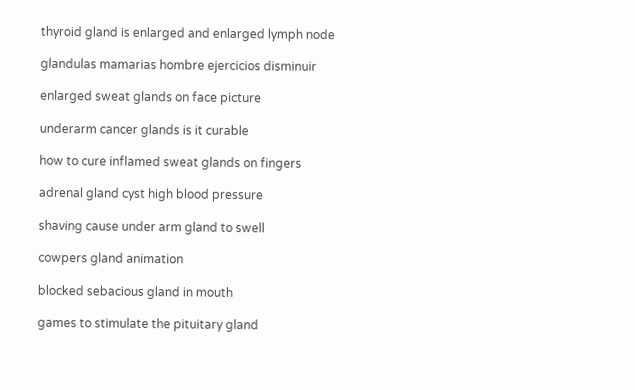thyroid gland is enlarged and enlarged lymph node

glandulas mamarias hombre ejercicios disminuir

enlarged sweat glands on face picture

underarm cancer glands is it curable

how to cure inflamed sweat glands on fingers

adrenal gland cyst high blood pressure

shaving cause under arm gland to swell

cowpers gland animation

blocked sebacious gland in mouth

games to stimulate the pituitary gland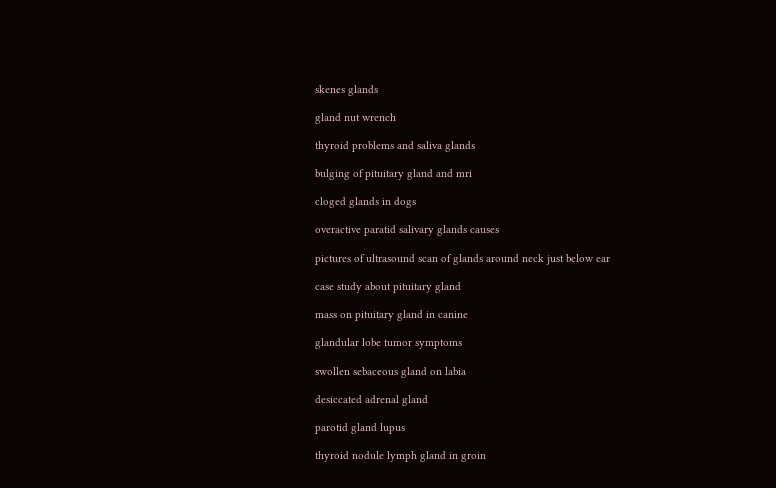skenes glands

gland nut wrench

thyroid problems and saliva glands

bulging of pituitary gland and mri

cloged glands in dogs

overactive paratid salivary glands causes

pictures of ultrasound scan of glands around neck just below ear

case study about pituitary gland

mass on pituitary gland in canine

glandular lobe tumor symptoms

swollen sebaceous gland on labia

desiccated adrenal gland

parotid gland lupus

thyroid nodule lymph gland in groin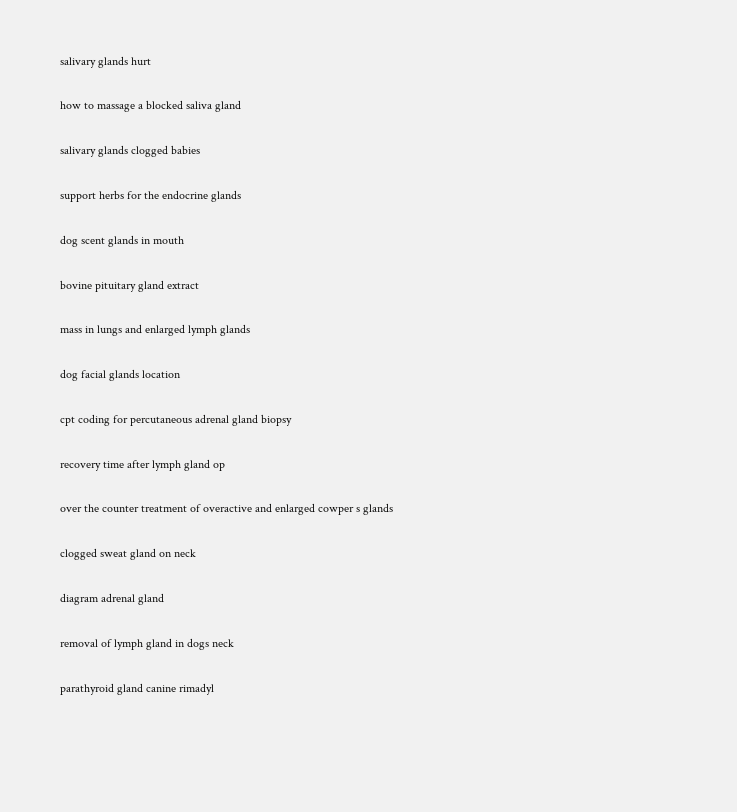salivary glands hurt

how to massage a blocked saliva gland

salivary glands clogged babies

support herbs for the endocrine glands

dog scent glands in mouth

bovine pituitary gland extract

mass in lungs and enlarged lymph glands

dog facial glands location

cpt coding for percutaneous adrenal gland biopsy

recovery time after lymph gland op

over the counter treatment of overactive and enlarged cowper s glands

clogged sweat gland on neck

diagram adrenal gland

removal of lymph gland in dogs neck

parathyroid gland canine rimadyl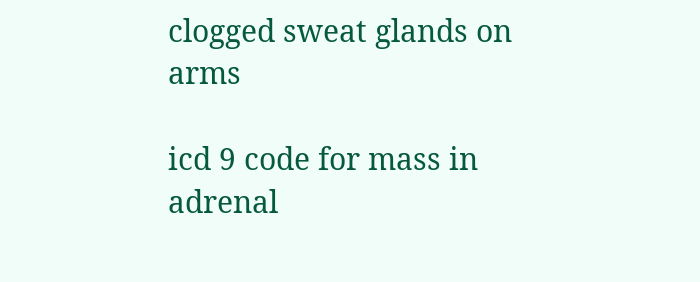clogged sweat glands on arms

icd 9 code for mass in adrenal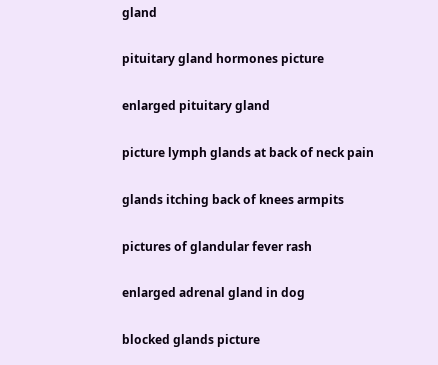gland

pituitary gland hormones picture

enlarged pituitary gland

picture lymph glands at back of neck pain

glands itching back of knees armpits

pictures of glandular fever rash

enlarged adrenal gland in dog

blocked glands picture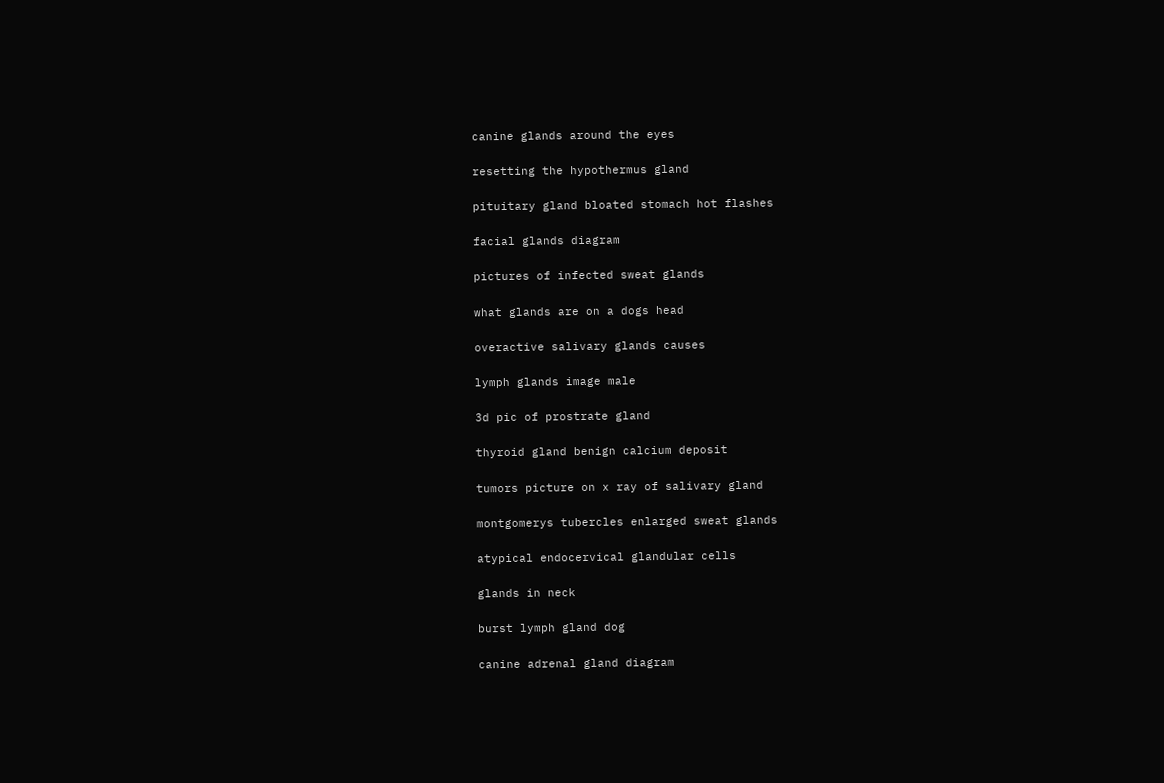canine glands around the eyes

resetting the hypothermus gland

pituitary gland bloated stomach hot flashes

facial glands diagram

pictures of infected sweat glands

what glands are on a dogs head

overactive salivary glands causes

lymph glands image male

3d pic of prostrate gland

thyroid gland benign calcium deposit

tumors picture on x ray of salivary gland

montgomerys tubercles enlarged sweat glands

atypical endocervical glandular cells

glands in neck

burst lymph gland dog

canine adrenal gland diagram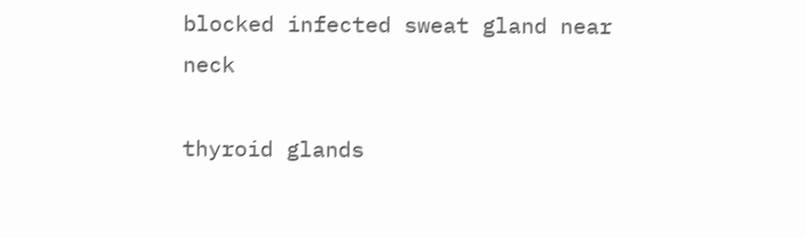blocked infected sweat gland near neck

thyroid glands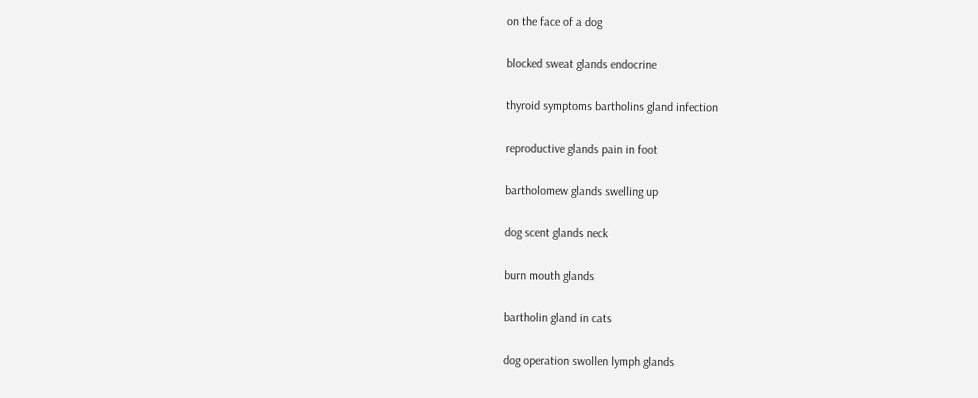on the face of a dog

blocked sweat glands endocrine

thyroid symptoms bartholins gland infection

reproductive glands pain in foot

bartholomew glands swelling up

dog scent glands neck

burn mouth glands

bartholin gland in cats

dog operation swollen lymph glands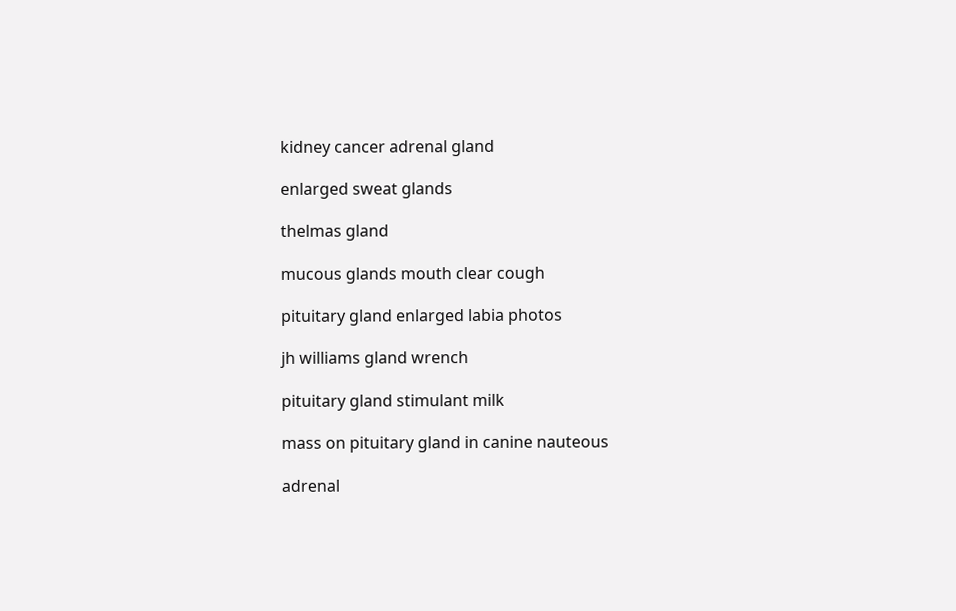kidney cancer adrenal gland

enlarged sweat glands

thelmas gland

mucous glands mouth clear cough

pituitary gland enlarged labia photos

jh williams gland wrench

pituitary gland stimulant milk

mass on pituitary gland in canine nauteous

adrenal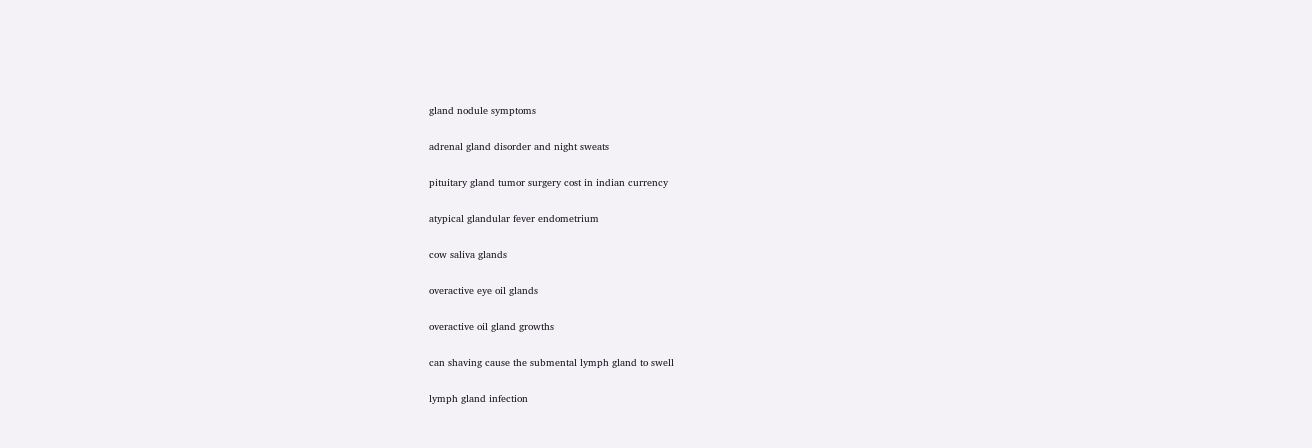gland nodule symptoms

adrenal gland disorder and night sweats

pituitary gland tumor surgery cost in indian currency

atypical glandular fever endometrium

cow saliva glands

overactive eye oil glands

overactive oil gland growths

can shaving cause the submental lymph gland to swell

lymph gland infection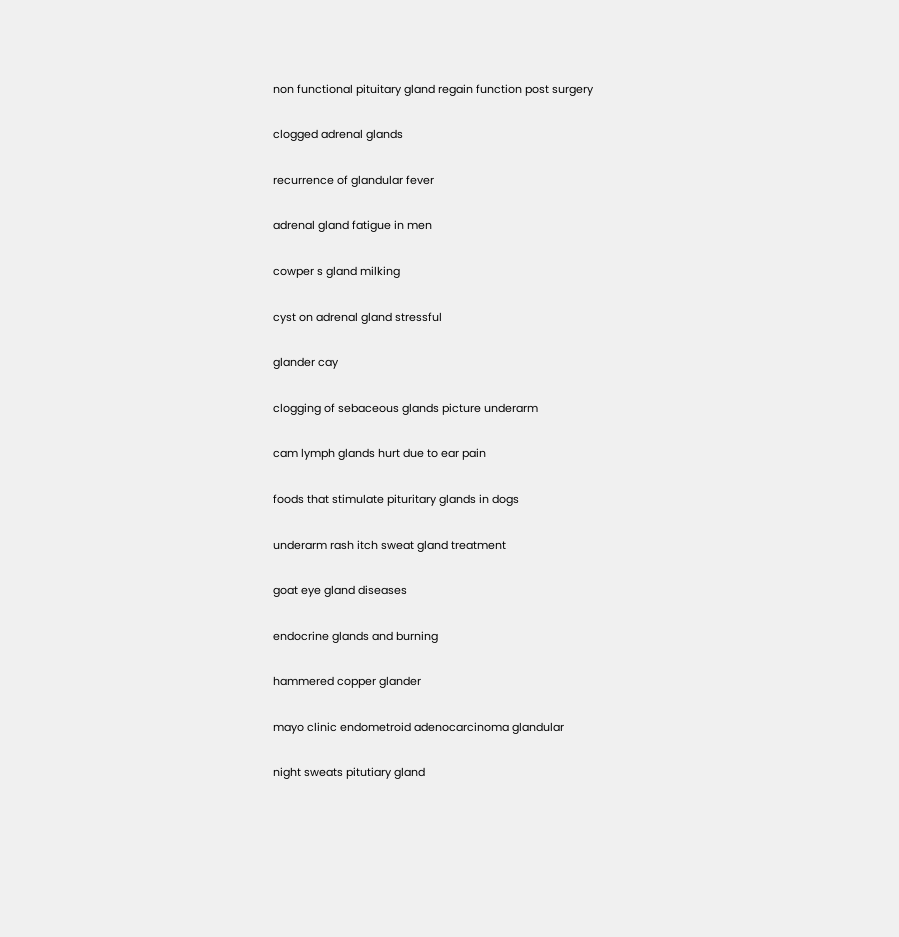non functional pituitary gland regain function post surgery

clogged adrenal glands

recurrence of glandular fever

adrenal gland fatigue in men

cowper s gland milking

cyst on adrenal gland stressful

glander cay

clogging of sebaceous glands picture underarm

cam lymph glands hurt due to ear pain

foods that stimulate pituritary glands in dogs

underarm rash itch sweat gland treatment

goat eye gland diseases

endocrine glands and burning

hammered copper glander

mayo clinic endometroid adenocarcinoma glandular

night sweats pitutiary gland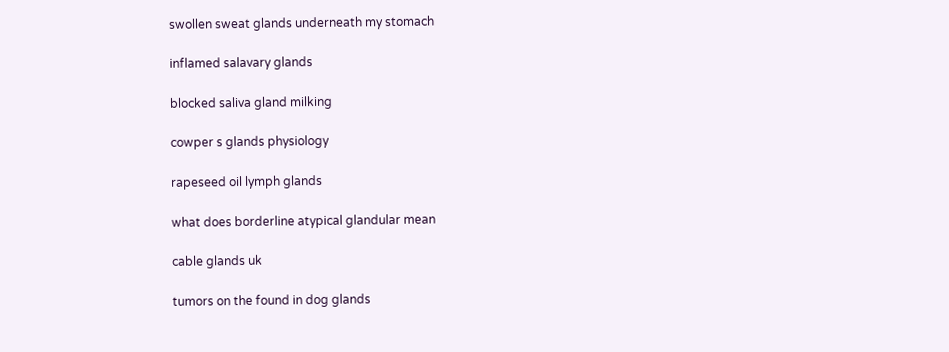swollen sweat glands underneath my stomach

inflamed salavary glands

blocked saliva gland milking

cowper s glands physiology

rapeseed oil lymph glands

what does borderline atypical glandular mean

cable glands uk

tumors on the found in dog glands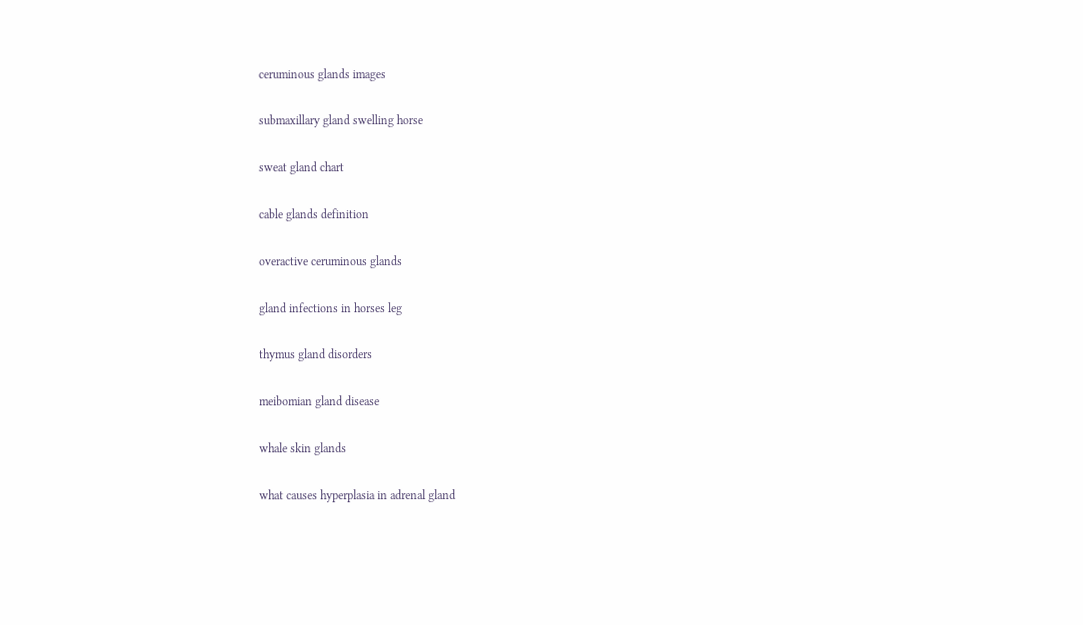ceruminous glands images

submaxillary gland swelling horse

sweat gland chart

cable glands definition

overactive ceruminous glands

gland infections in horses leg

thymus gland disorders

meibomian gland disease

whale skin glands

what causes hyperplasia in adrenal gland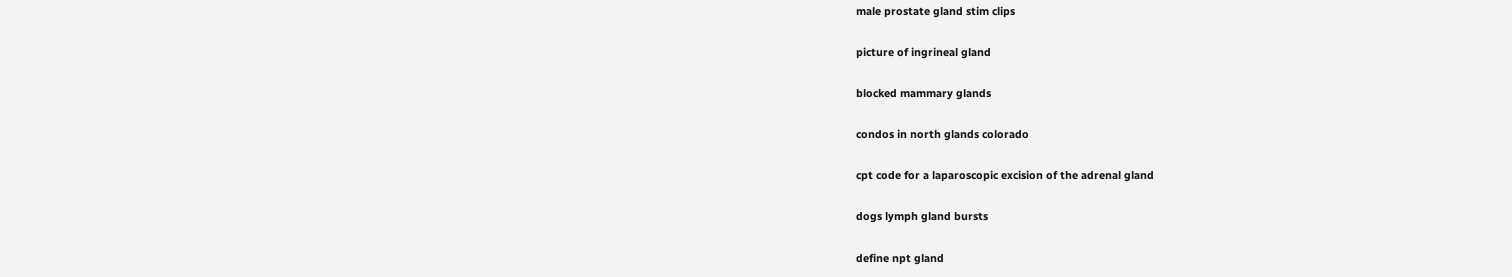male prostate gland stim clips

picture of ingrineal gland

blocked mammary glands

condos in north glands colorado

cpt code for a laparoscopic excision of the adrenal gland

dogs lymph gland bursts

define npt gland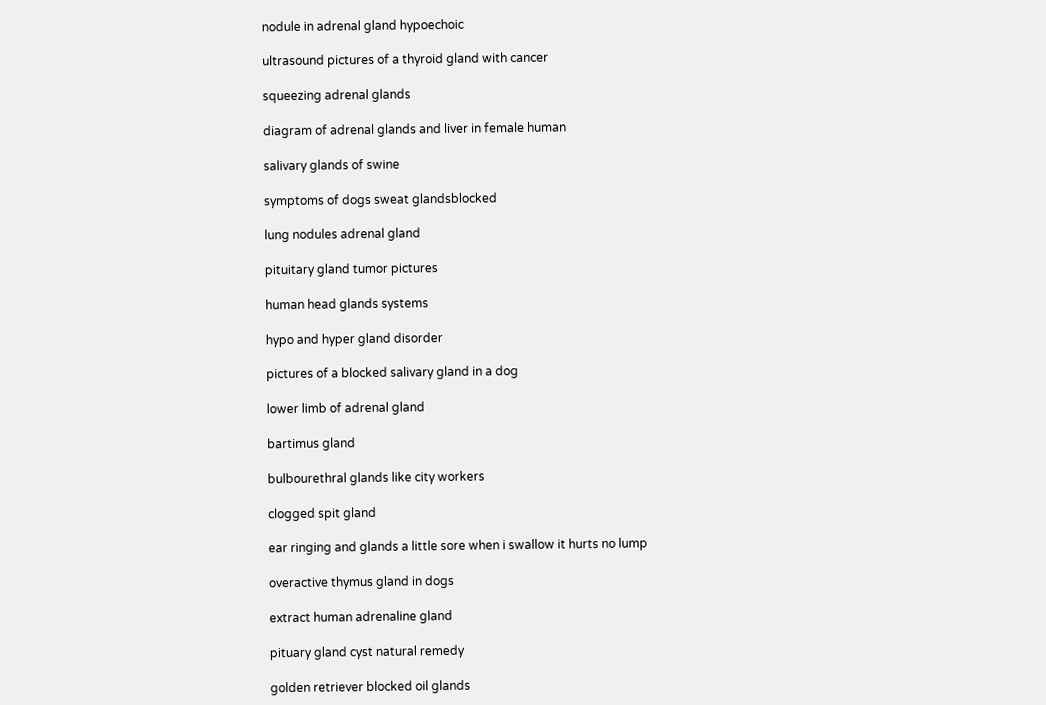nodule in adrenal gland hypoechoic

ultrasound pictures of a thyroid gland with cancer

squeezing adrenal glands

diagram of adrenal glands and liver in female human

salivary glands of swine

symptoms of dogs sweat glandsblocked

lung nodules adrenal gland

pituitary gland tumor pictures

human head glands systems

hypo and hyper gland disorder

pictures of a blocked salivary gland in a dog

lower limb of adrenal gland

bartimus gland

bulbourethral glands like city workers

clogged spit gland

ear ringing and glands a little sore when i swallow it hurts no lump

overactive thymus gland in dogs

extract human adrenaline gland

pituary gland cyst natural remedy

golden retriever blocked oil glands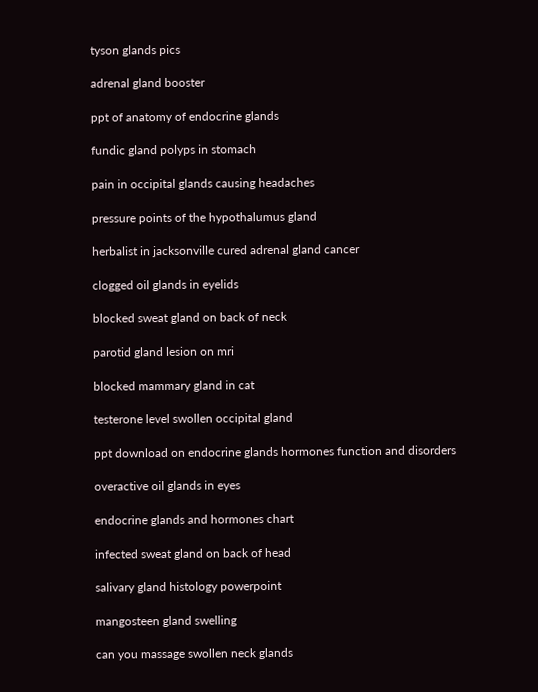tyson glands pics

adrenal gland booster

ppt of anatomy of endocrine glands

fundic gland polyps in stomach

pain in occipital glands causing headaches

pressure points of the hypothalumus gland

herbalist in jacksonville cured adrenal gland cancer

clogged oil glands in eyelids

blocked sweat gland on back of neck

parotid gland lesion on mri

blocked mammary gland in cat

testerone level swollen occipital gland

ppt download on endocrine glands hormones function and disorders

overactive oil glands in eyes

endocrine glands and hormones chart

infected sweat gland on back of head

salivary gland histology powerpoint

mangosteen gland swelling

can you massage swollen neck glands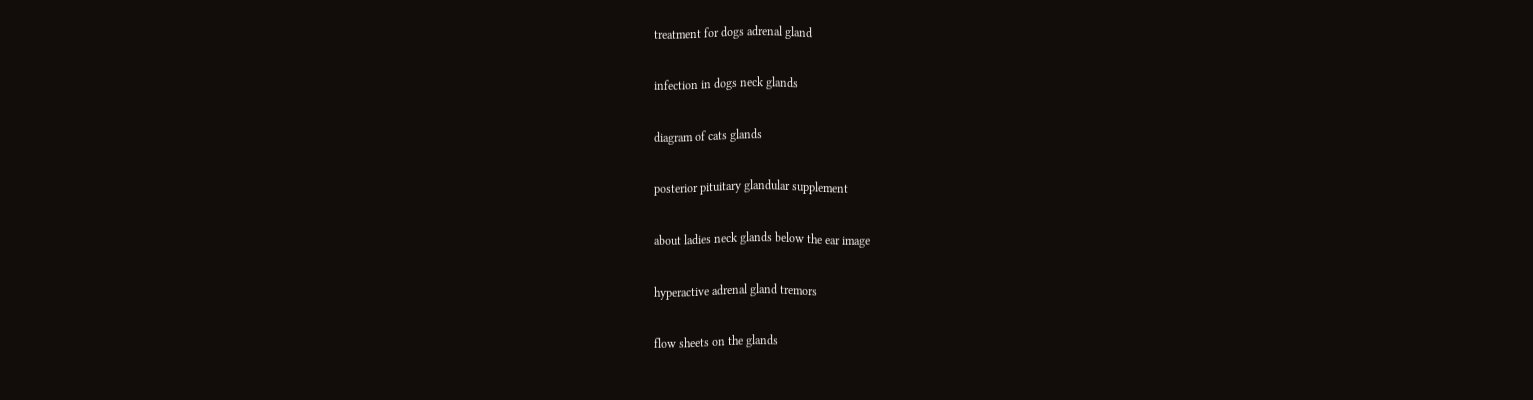treatment for dogs adrenal gland

infection in dogs neck glands

diagram of cats glands

posterior pituitary glandular supplement

about ladies neck glands below the ear image

hyperactive adrenal gland tremors

flow sheets on the glands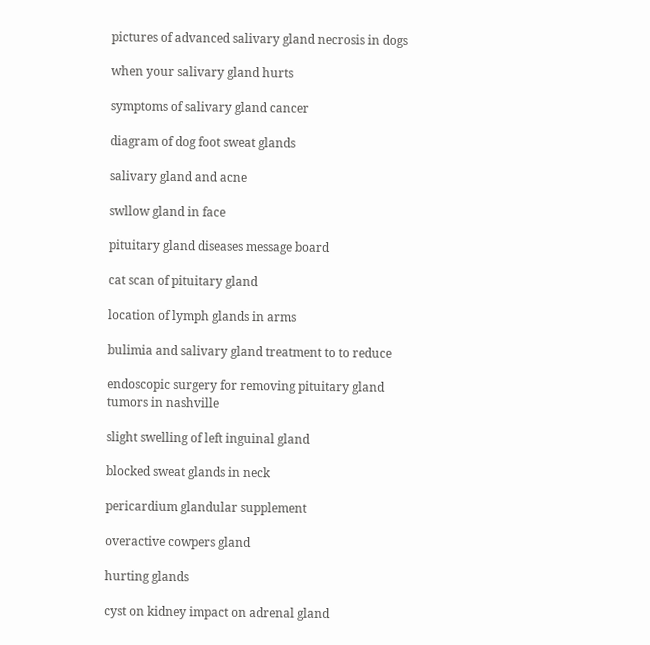pictures of advanced salivary gland necrosis in dogs

when your salivary gland hurts

symptoms of salivary gland cancer

diagram of dog foot sweat glands

salivary gland and acne

swllow gland in face

pituitary gland diseases message board

cat scan of pituitary gland

location of lymph glands in arms

bulimia and salivary gland treatment to to reduce

endoscopic surgery for removing pituitary gland tumors in nashville

slight swelling of left inguinal gland

blocked sweat glands in neck

pericardium glandular supplement

overactive cowpers gland

hurting glands

cyst on kidney impact on adrenal gland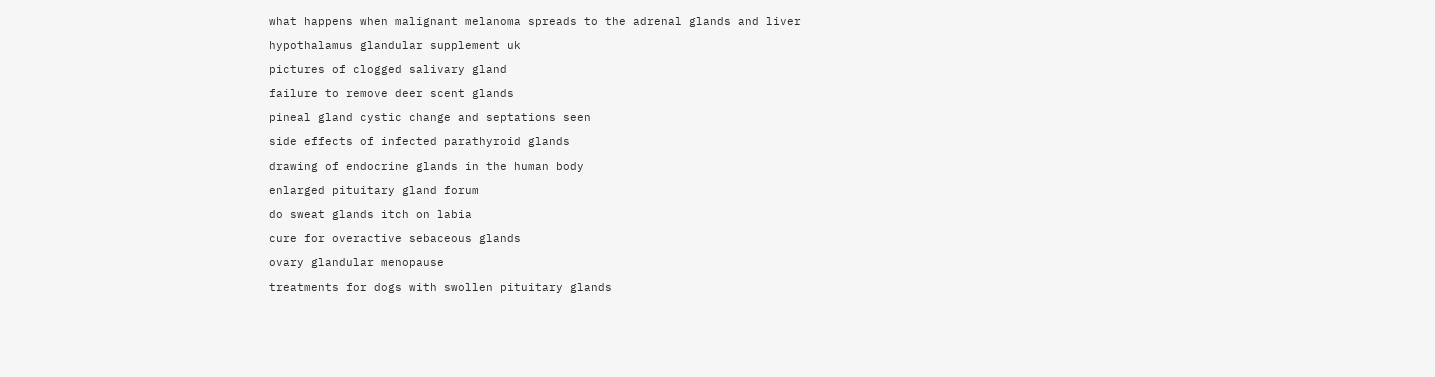what happens when malignant melanoma spreads to the adrenal glands and liver

hypothalamus glandular supplement uk

pictures of clogged salivary gland

failure to remove deer scent glands

pineal gland cystic change and septations seen

side effects of infected parathyroid glands

drawing of endocrine glands in the human body

enlarged pituitary gland forum

do sweat glands itch on labia

cure for overactive sebaceous glands

ovary glandular menopause

treatments for dogs with swollen pituitary glands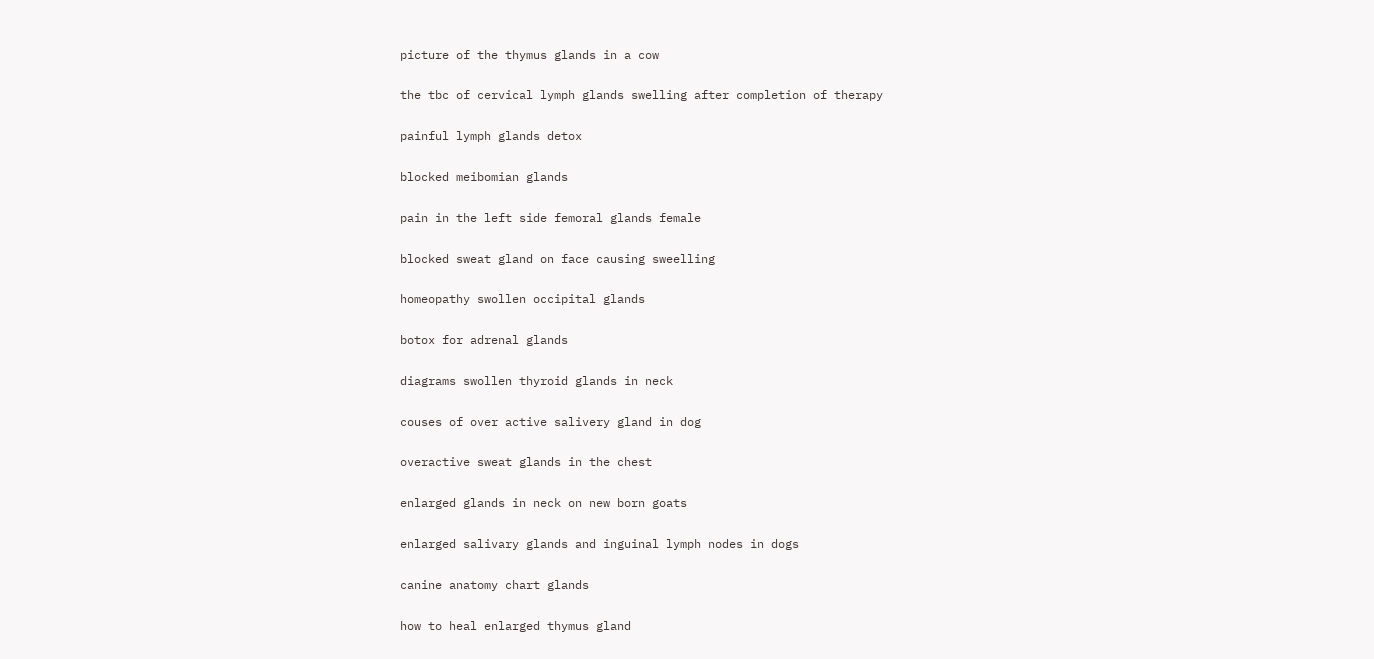picture of the thymus glands in a cow

the tbc of cervical lymph glands swelling after completion of therapy

painful lymph glands detox

blocked meibomian glands

pain in the left side femoral glands female

blocked sweat gland on face causing sweelling

homeopathy swollen occipital glands

botox for adrenal glands

diagrams swollen thyroid glands in neck

couses of over active salivery gland in dog

overactive sweat glands in the chest

enlarged glands in neck on new born goats

enlarged salivary glands and inguinal lymph nodes in dogs

canine anatomy chart glands

how to heal enlarged thymus gland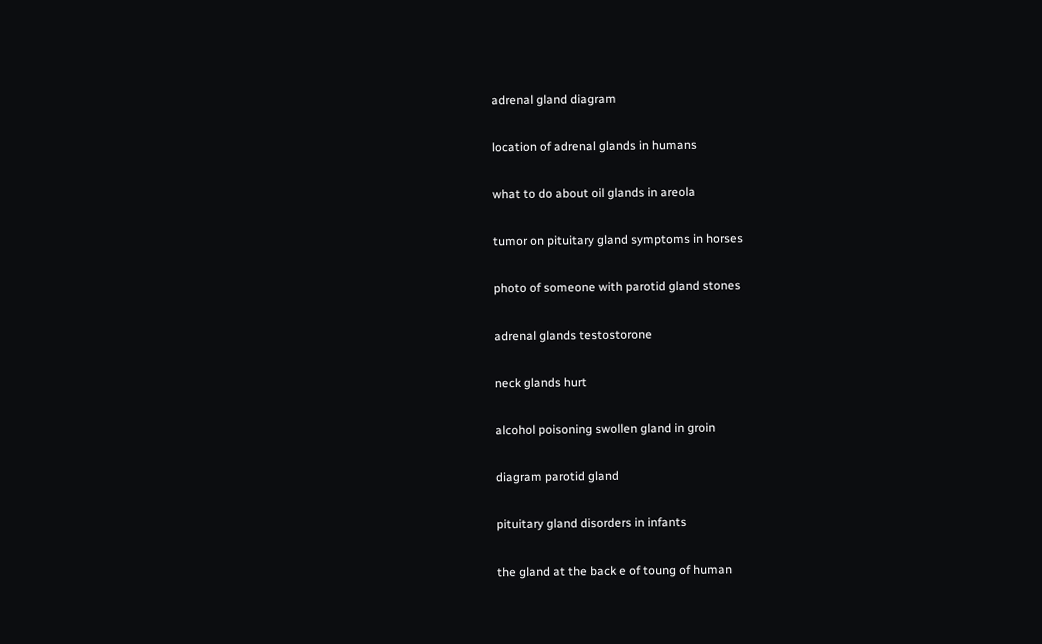adrenal gland diagram

location of adrenal glands in humans

what to do about oil glands in areola

tumor on pituitary gland symptoms in horses

photo of someone with parotid gland stones

adrenal glands testostorone

neck glands hurt

alcohol poisoning swollen gland in groin

diagram parotid gland

pituitary gland disorders in infants

the gland at the back e of toung of human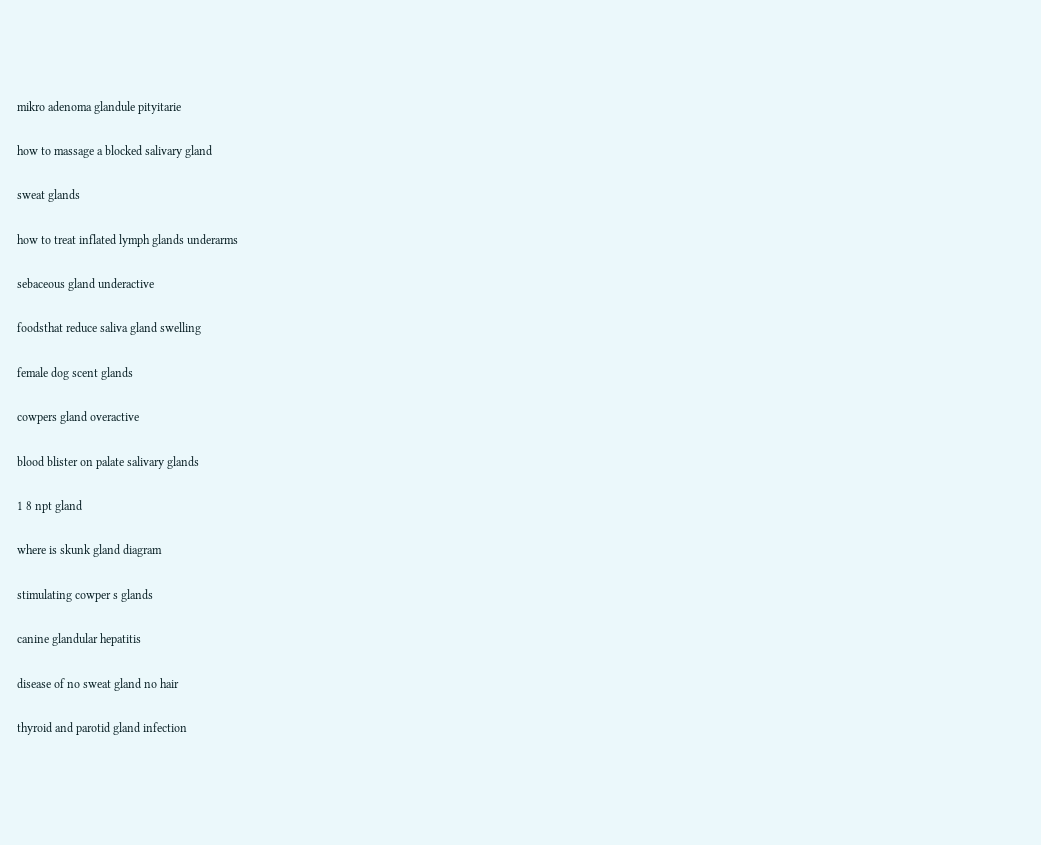mikro adenoma glandule pityitarie

how to massage a blocked salivary gland

sweat glands

how to treat inflated lymph glands underarms

sebaceous gland underactive

foodsthat reduce saliva gland swelling

female dog scent glands

cowpers gland overactive

blood blister on palate salivary glands

1 8 npt gland

where is skunk gland diagram

stimulating cowper s glands

canine glandular hepatitis

disease of no sweat gland no hair

thyroid and parotid gland infection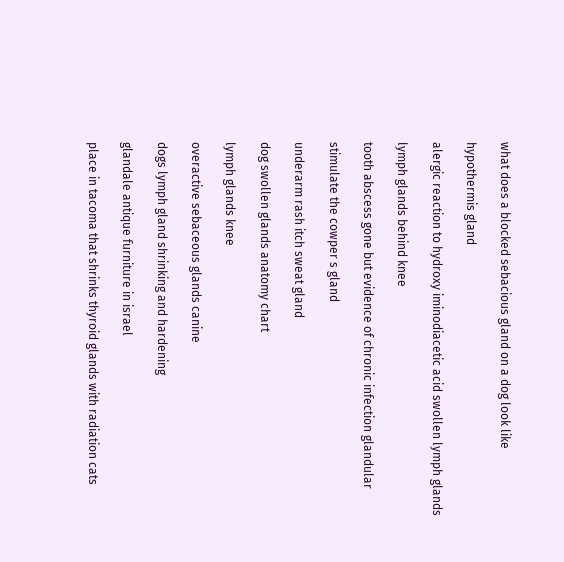what does a blocked sebacious gland on a dog look like

hypothermis gland

alergic reaction to hydroxy iminodiacetic acid swollen lymph glands

lymph glands behind knee

tooth abscess gone but evidence of chronic infection glandular

stimulate the cowper s gland

underarm rash itch sweat gland

dog swollen glands anatomy chart

lymph glands knee

overactive sebaceous glands canine

dogs lymph gland shrinking and hardening

glandale antique furniture in israel

place in tacoma that shrinks thyroid glands with radiation cats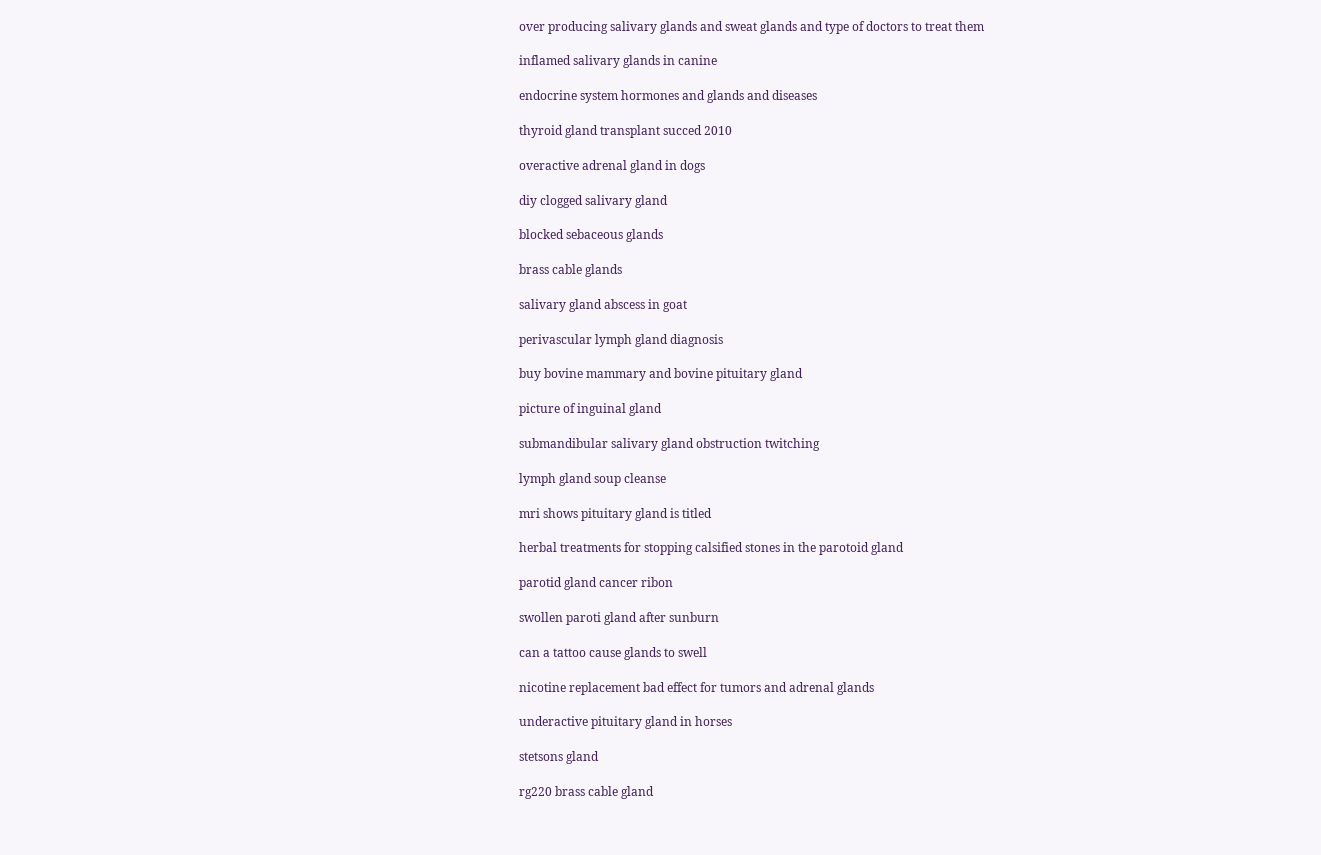over producing salivary glands and sweat glands and type of doctors to treat them

inflamed salivary glands in canine

endocrine system hormones and glands and diseases

thyroid gland transplant succed 2010

overactive adrenal gland in dogs

diy clogged salivary gland

blocked sebaceous glands

brass cable glands

salivary gland abscess in goat

perivascular lymph gland diagnosis

buy bovine mammary and bovine pituitary gland

picture of inguinal gland

submandibular salivary gland obstruction twitching

lymph gland soup cleanse

mri shows pituitary gland is titled

herbal treatments for stopping calsified stones in the parotoid gland

parotid gland cancer ribon

swollen paroti gland after sunburn

can a tattoo cause glands to swell

nicotine replacement bad effect for tumors and adrenal glands

underactive pituitary gland in horses

stetsons gland

rg220 brass cable gland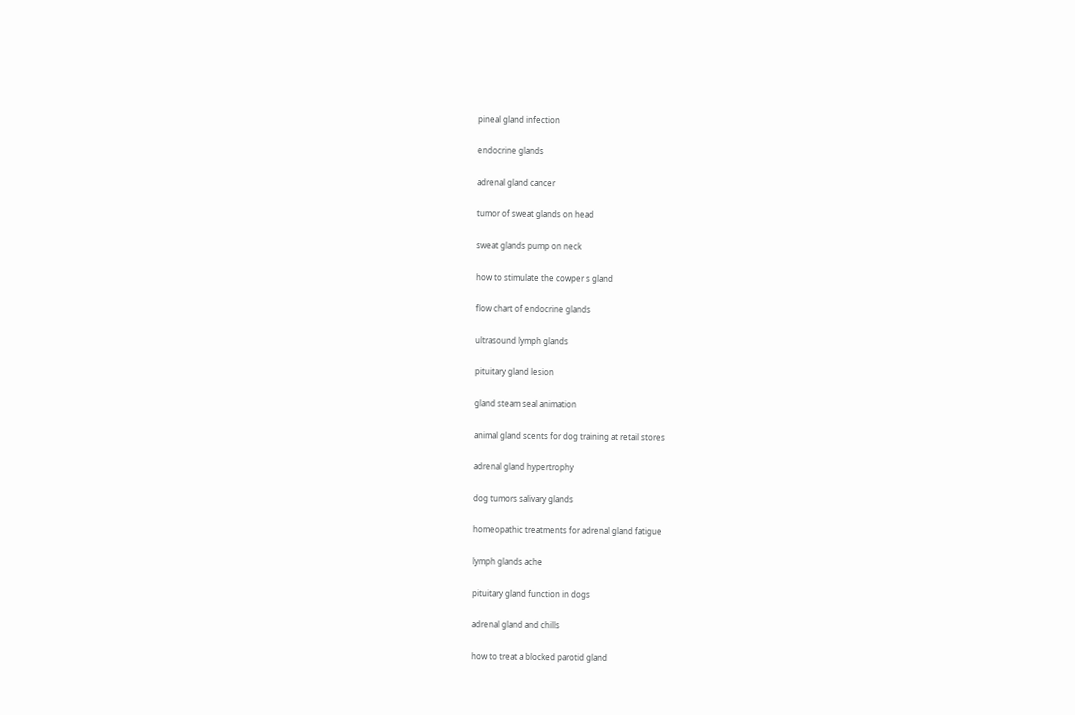pineal gland infection

endocrine glands

adrenal gland cancer

tumor of sweat glands on head

sweat glands pump on neck

how to stimulate the cowper s gland

flow chart of endocrine glands

ultrasound lymph glands

pituitary gland lesion

gland steam seal animation

animal gland scents for dog training at retail stores

adrenal gland hypertrophy

dog tumors salivary glands

homeopathic treatments for adrenal gland fatigue

lymph glands ache

pituitary gland function in dogs

adrenal gland and chills

how to treat a blocked parotid gland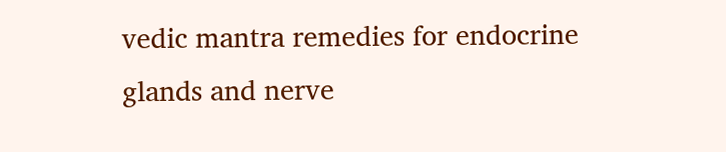vedic mantra remedies for endocrine glands and nerve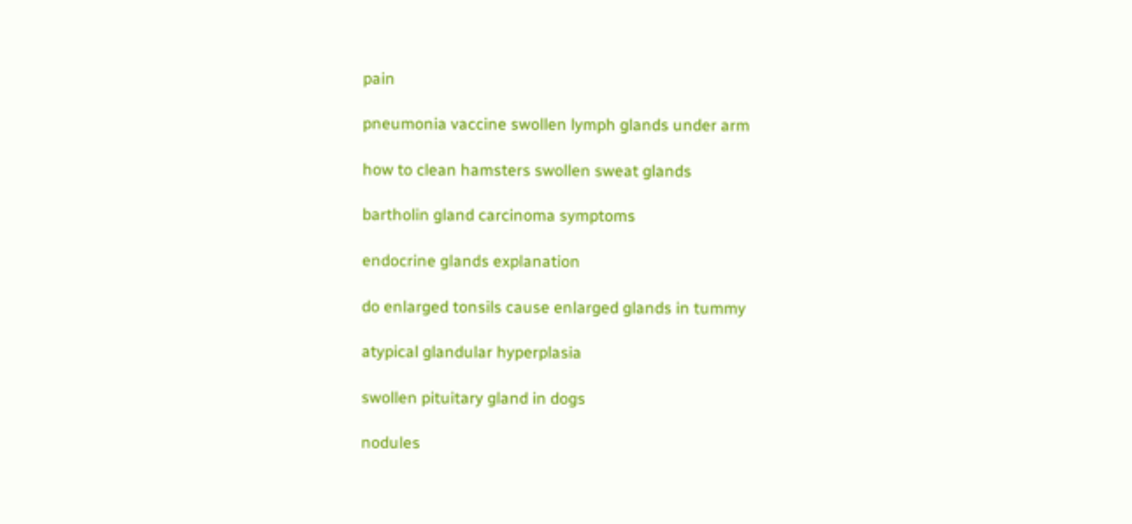pain

pneumonia vaccine swollen lymph glands under arm

how to clean hamsters swollen sweat glands

bartholin gland carcinoma symptoms

endocrine glands explanation

do enlarged tonsils cause enlarged glands in tummy

atypical glandular hyperplasia

swollen pituitary gland in dogs

nodules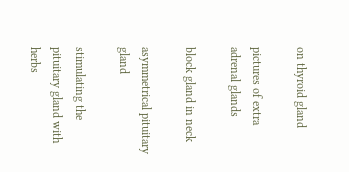on thyroid gland

pictures of extra adrenal glands

block gland in neck

asymmetrical pituitary gland

stimulating the pituitary gland with herbs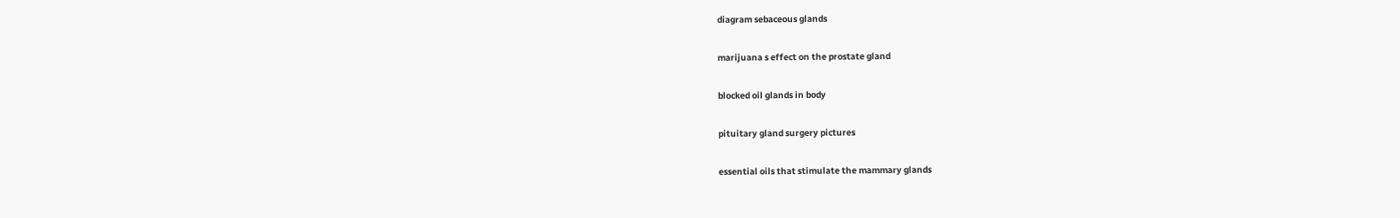diagram sebaceous glands

marijuana s effect on the prostate gland

blocked oil glands in body

pituitary gland surgery pictures

essential oils that stimulate the mammary glands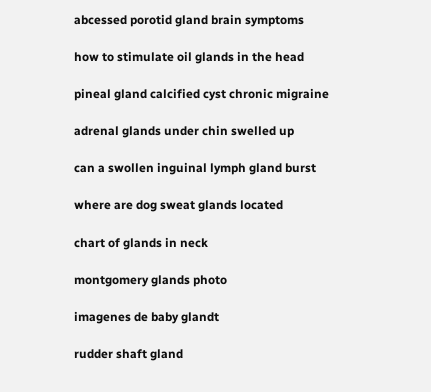abcessed porotid gland brain symptoms

how to stimulate oil glands in the head

pineal gland calcified cyst chronic migraine

adrenal glands under chin swelled up

can a swollen inguinal lymph gland burst

where are dog sweat glands located

chart of glands in neck

montgomery glands photo

imagenes de baby glandt

rudder shaft gland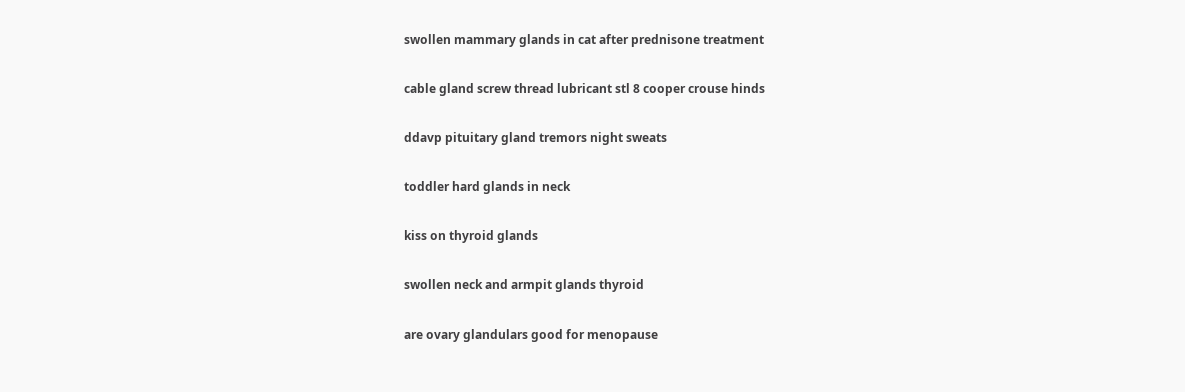swollen mammary glands in cat after prednisone treatment

cable gland screw thread lubricant stl 8 cooper crouse hinds

ddavp pituitary gland tremors night sweats

toddler hard glands in neck

kiss on thyroid glands

swollen neck and armpit glands thyroid

are ovary glandulars good for menopause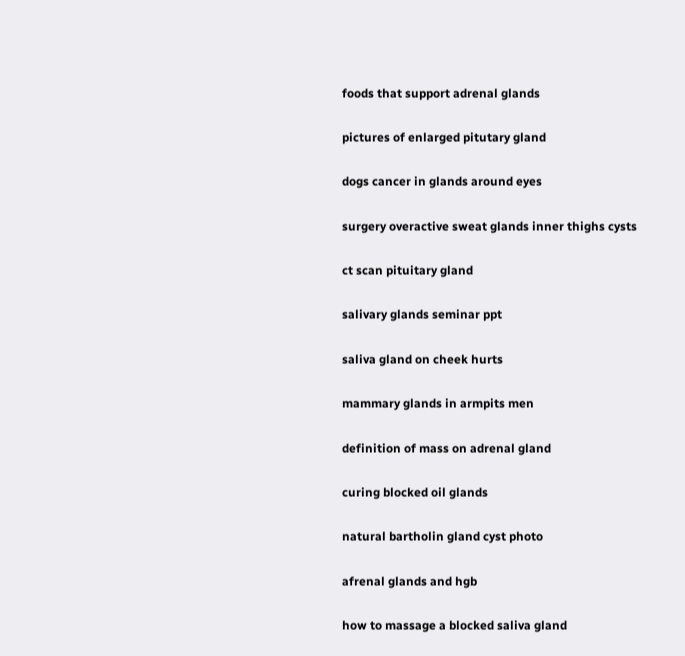foods that support adrenal glands

pictures of enlarged pitutary gland

dogs cancer in glands around eyes

surgery overactive sweat glands inner thighs cysts

ct scan pituitary gland

salivary glands seminar ppt

saliva gland on cheek hurts

mammary glands in armpits men

definition of mass on adrenal gland

curing blocked oil glands

natural bartholin gland cyst photo

afrenal glands and hgb

how to massage a blocked saliva gland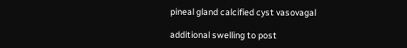pineal gland calcified cyst vasovagal

additional swelling to post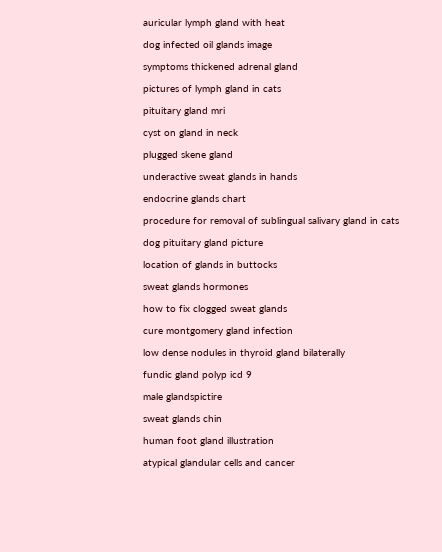auricular lymph gland with heat

dog infected oil glands image

symptoms thickened adrenal gland

pictures of lymph gland in cats

pituitary gland mri

cyst on gland in neck

plugged skene gland

underactive sweat glands in hands

endocrine glands chart

procedure for removal of sublingual salivary gland in cats

dog pituitary gland picture

location of glands in buttocks

sweat glands hormones

how to fix clogged sweat glands

cure montgomery gland infection

low dense nodules in thyroid gland bilaterally

fundic gland polyp icd 9

male glandspictire

sweat glands chin

human foot gland illustration

atypical glandular cells and cancer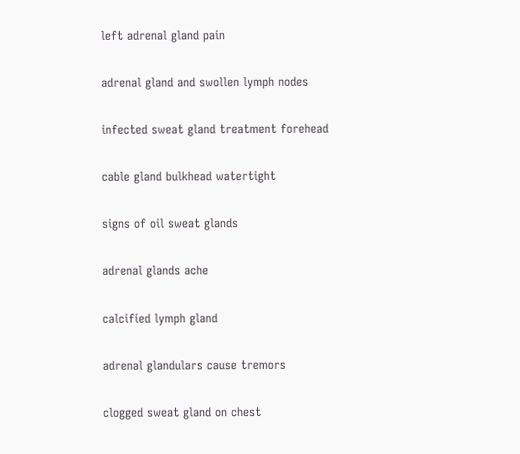left adrenal gland pain

adrenal gland and swollen lymph nodes

infected sweat gland treatment forehead

cable gland bulkhead watertight

signs of oil sweat glands

adrenal glands ache

calcified lymph gland

adrenal glandulars cause tremors

clogged sweat gland on chest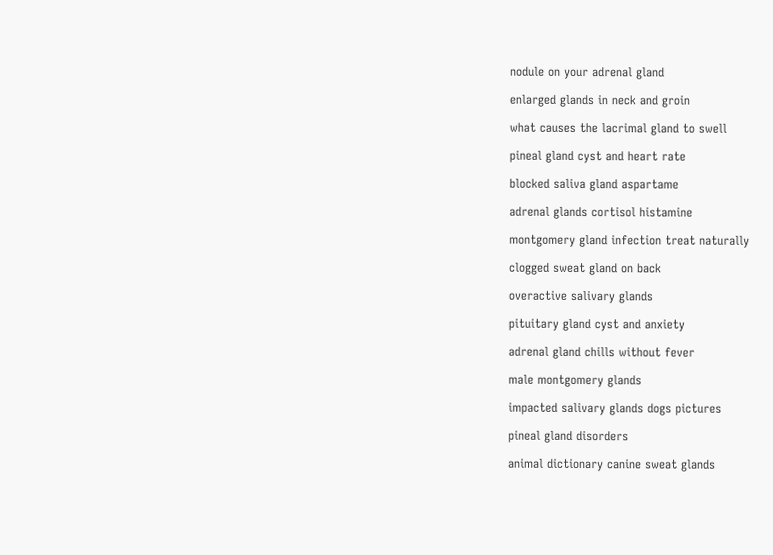nodule on your adrenal gland

enlarged glands in neck and groin

what causes the lacrimal gland to swell

pineal gland cyst and heart rate

blocked saliva gland aspartame

adrenal glands cortisol histamine

montgomery gland infection treat naturally

clogged sweat gland on back

overactive salivary glands

pituitary gland cyst and anxiety

adrenal gland chills without fever

male montgomery glands

impacted salivary glands dogs pictures

pineal gland disorders

animal dictionary canine sweat glands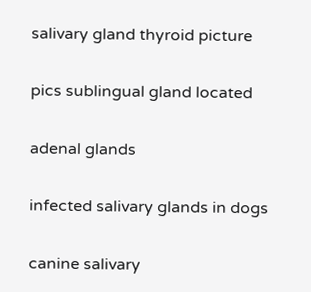salivary gland thyroid picture

pics sublingual gland located

adenal glands

infected salivary glands in dogs

canine salivary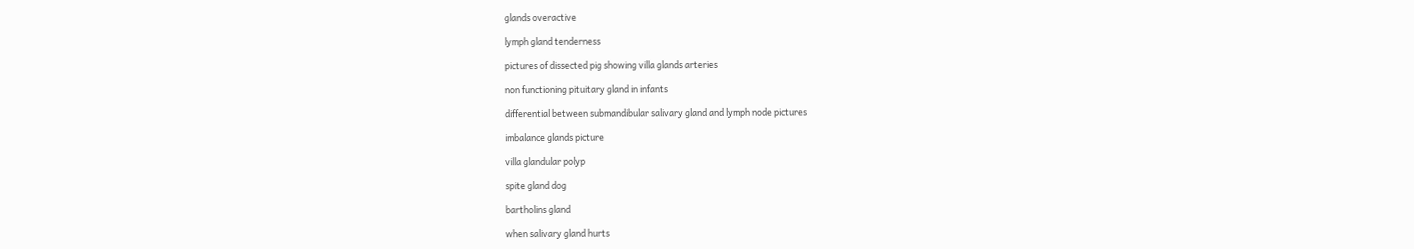glands overactive

lymph gland tenderness

pictures of dissected pig showing villa glands arteries

non functioning pituitary gland in infants

differential between submandibular salivary gland and lymph node pictures

imbalance glands picture

villa glandular polyp

spite gland dog

bartholins gland

when salivary gland hurts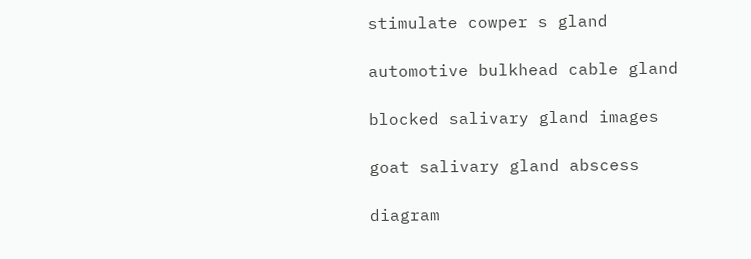stimulate cowper s gland

automotive bulkhead cable gland

blocked salivary gland images

goat salivary gland abscess

diagram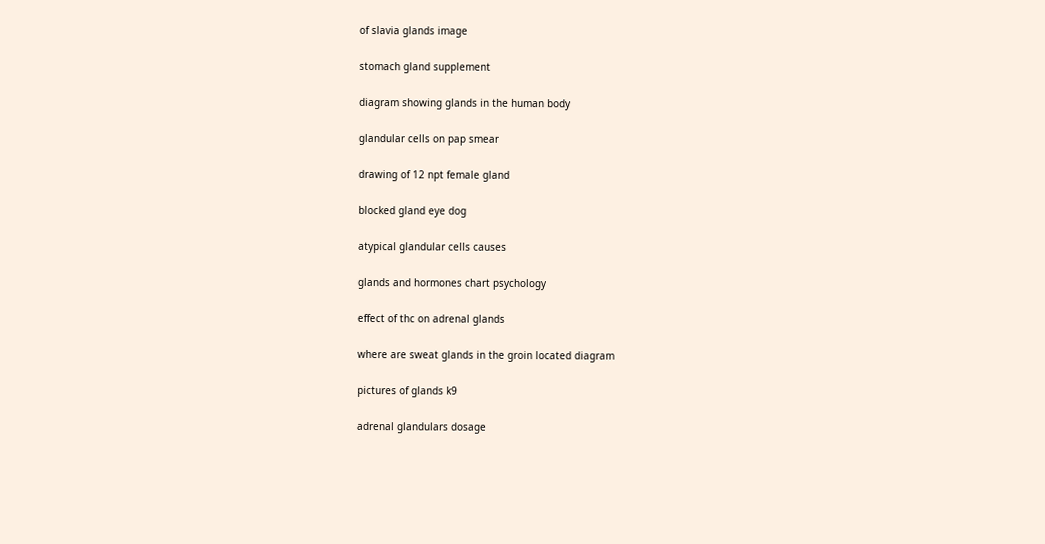of slavia glands image

stomach gland supplement

diagram showing glands in the human body

glandular cells on pap smear

drawing of 12 npt female gland

blocked gland eye dog

atypical glandular cells causes

glands and hormones chart psychology

effect of thc on adrenal glands

where are sweat glands in the groin located diagram

pictures of glands k9

adrenal glandulars dosage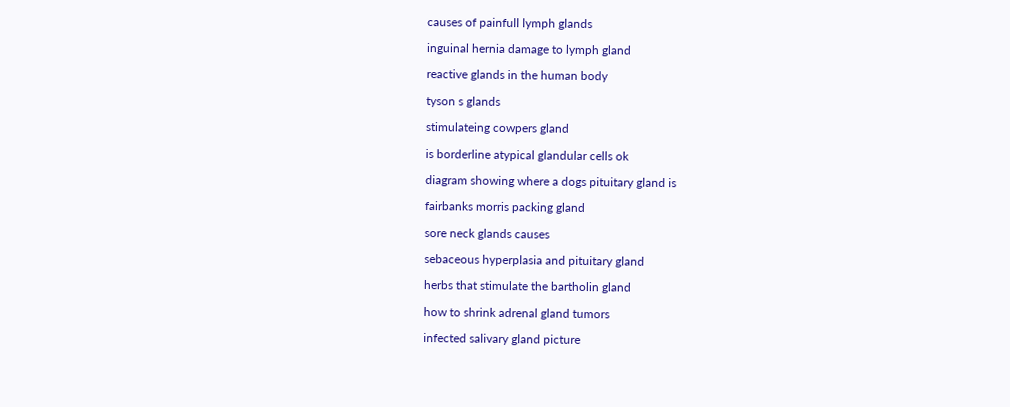causes of painfull lymph glands

inguinal hernia damage to lymph gland

reactive glands in the human body

tyson s glands

stimulateing cowpers gland

is borderline atypical glandular cells ok

diagram showing where a dogs pituitary gland is

fairbanks morris packing gland

sore neck glands causes

sebaceous hyperplasia and pituitary gland

herbs that stimulate the bartholin gland

how to shrink adrenal gland tumors

infected salivary gland picture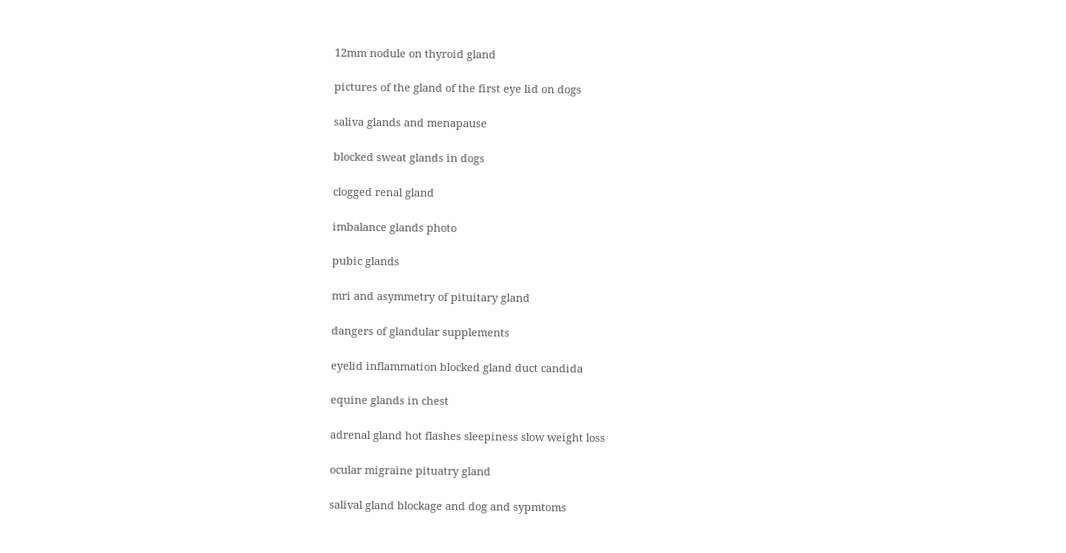12mm nodule on thyroid gland

pictures of the gland of the first eye lid on dogs

saliva glands and menapause

blocked sweat glands in dogs

clogged renal gland

imbalance glands photo

pubic glands

mri and asymmetry of pituitary gland

dangers of glandular supplements

eyelid inflammation blocked gland duct candida

equine glands in chest

adrenal gland hot flashes sleepiness slow weight loss

ocular migraine pituatry gland

salival gland blockage and dog and sypmtoms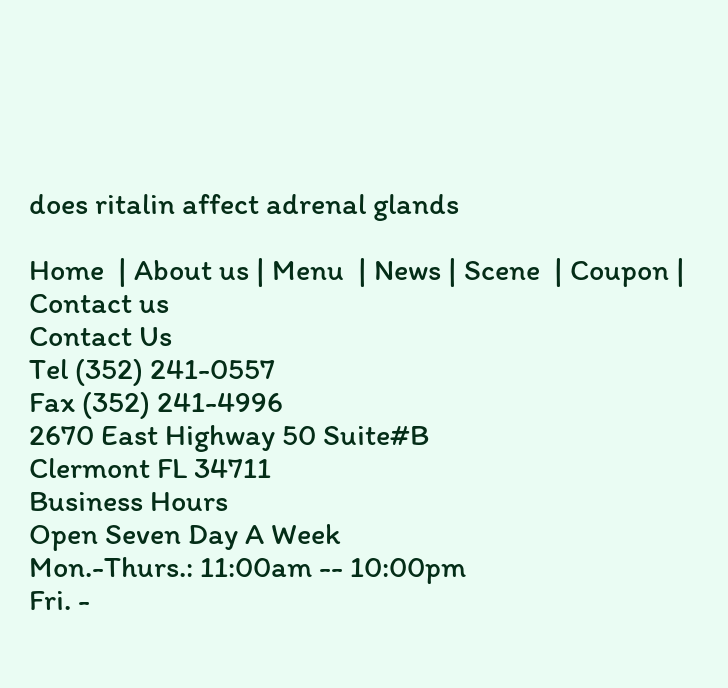does ritalin affect adrenal glands

Home  | About us | Menu  | News | Scene  | Coupon | Contact us
Contact Us
Tel (352) 241-0557
Fax (352) 241-4996
2670 East Highway 50 Suite#B
Clermont FL 34711
Business Hours
Open Seven Day A Week
Mon.-Thurs.: 11:00am -- 10:00pm
Fri. -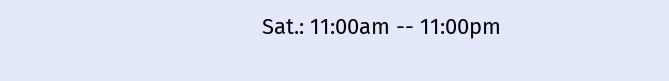Sat.: 11:00am -- 11:00pm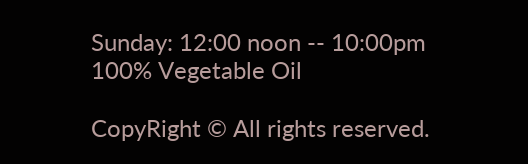Sunday: 12:00 noon -- 10:00pm
100% Vegetable Oil

CopyRight © All rights reserved.